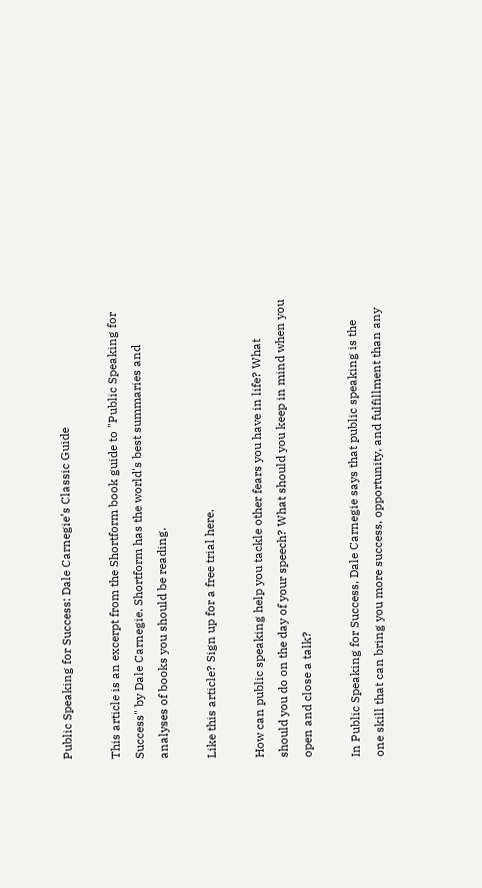Public Speaking for Success: Dale Carnegie’s Classic Guide

This article is an excerpt from the Shortform book guide to "Public Speaking for Success" by Dale Carnegie. Shortform has the world's best summaries and analyses of books you should be reading.

Like this article? Sign up for a free trial here.

How can public speaking help you tackle other fears you have in life? What should you do on the day of your speech? What should you keep in mind when you open and close a talk?

In Public Speaking for Success, Dale Carnegie says that public speaking is the one skill that can bring you more success, opportunity, and fulfillment than any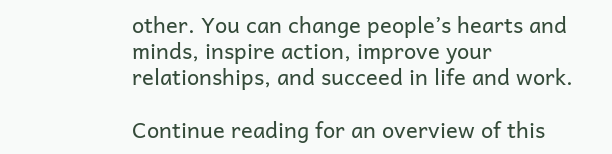other. You can change people’s hearts and minds, inspire action, improve your relationships, and succeed in life and work.

Continue reading for an overview of this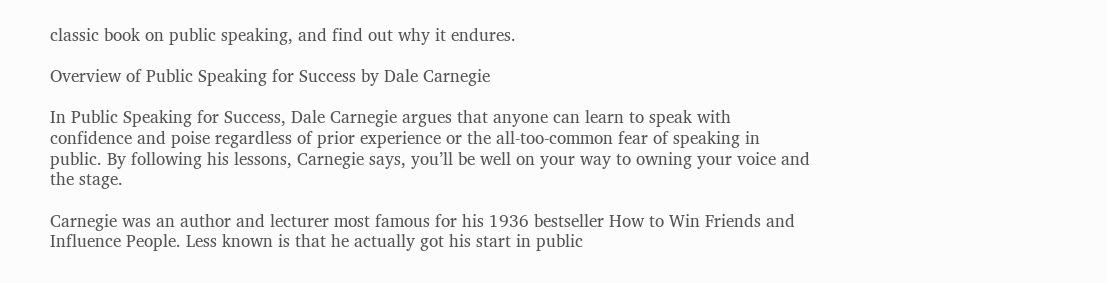classic book on public speaking, and find out why it endures.

Overview of Public Speaking for Success by Dale Carnegie

In Public Speaking for Success, Dale Carnegie argues that anyone can learn to speak with confidence and poise regardless of prior experience or the all-too-common fear of speaking in public. By following his lessons, Carnegie says, you’ll be well on your way to owning your voice and the stage.

Carnegie was an author and lecturer most famous for his 1936 bestseller How to Win Friends and Influence People. Less known is that he actually got his start in public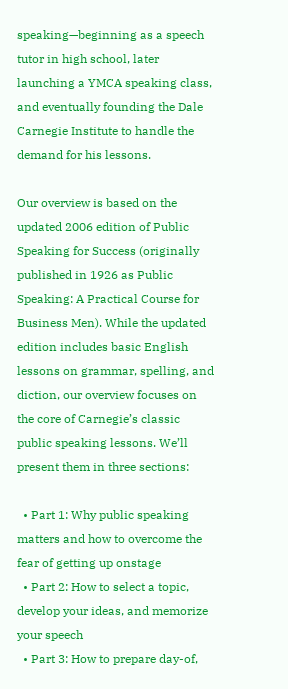speaking—beginning as a speech tutor in high school, later launching a YMCA speaking class, and eventually founding the Dale Carnegie Institute to handle the demand for his lessons.

Our overview is based on the updated 2006 edition of Public Speaking for Success (originally published in 1926 as Public Speaking: A Practical Course for Business Men). While the updated edition includes basic English lessons on grammar, spelling, and diction, our overview focuses on the core of Carnegie’s classic public speaking lessons. We’ll present them in three sections:

  • Part 1: Why public speaking matters and how to overcome the fear of getting up onstage
  • Part 2: How to select a topic, develop your ideas, and memorize your speech
  • Part 3: How to prepare day-of,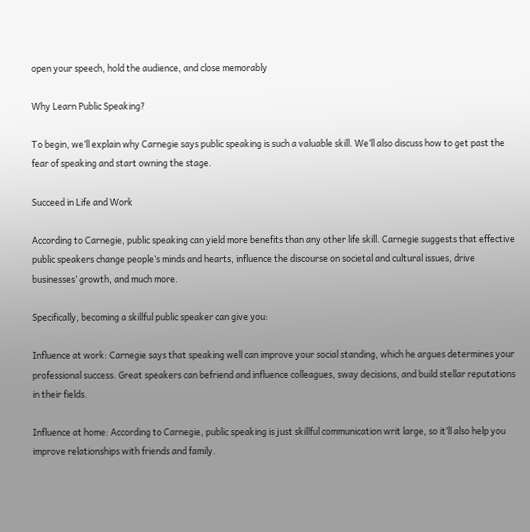open your speech, hold the audience, and close memorably

Why Learn Public Speaking?

To begin, we’ll explain why Carnegie says public speaking is such a valuable skill. We’ll also discuss how to get past the fear of speaking and start owning the stage.

Succeed in Life and Work

According to Carnegie, public speaking can yield more benefits than any other life skill. Carnegie suggests that effective public speakers change people’s minds and hearts, influence the discourse on societal and cultural issues, drive businesses’ growth, and much more.

Specifically, becoming a skillful public speaker can give you:

Influence at work: Carnegie says that speaking well can improve your social standing, which he argues determines your professional success. Great speakers can befriend and influence colleagues, sway decisions, and build stellar reputations in their fields.

Influence at home: According to Carnegie, public speaking is just skillful communication writ large, so it’ll also help you improve relationships with friends and family.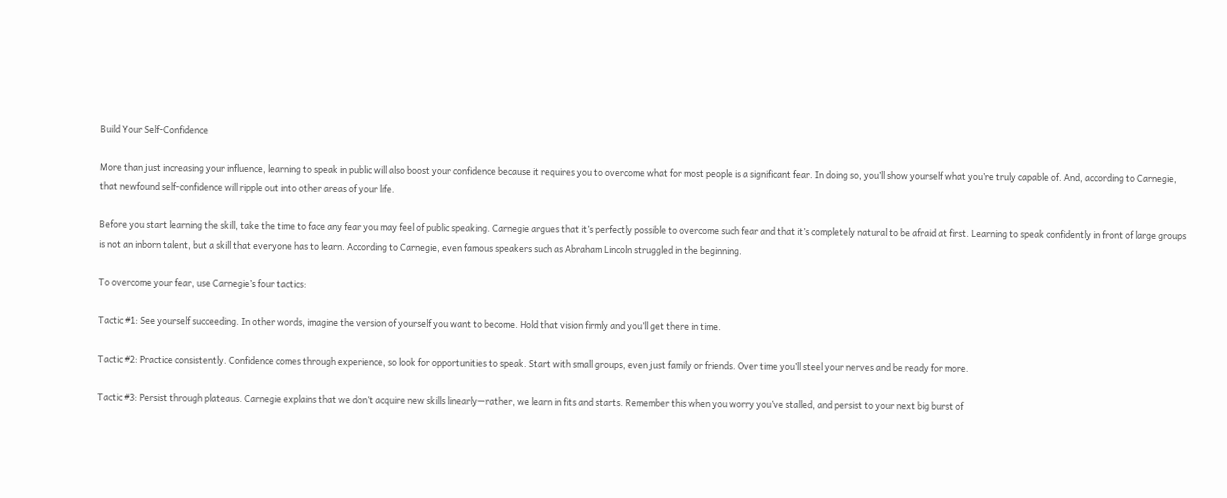Build Your Self-Confidence

More than just increasing your influence, learning to speak in public will also boost your confidence because it requires you to overcome what for most people is a significant fear. In doing so, you’ll show yourself what you’re truly capable of. And, according to Carnegie, that newfound self-confidence will ripple out into other areas of your life.

Before you start learning the skill, take the time to face any fear you may feel of public speaking. Carnegie argues that it’s perfectly possible to overcome such fear and that it’s completely natural to be afraid at first. Learning to speak confidently in front of large groups is not an inborn talent, but a skill that everyone has to learn. According to Carnegie, even famous speakers such as Abraham Lincoln struggled in the beginning.

To overcome your fear, use Carnegie’s four tactics:

Tactic #1: See yourself succeeding. In other words, imagine the version of yourself you want to become. Hold that vision firmly and you’ll get there in time.

Tactic #2: Practice consistently. Confidence comes through experience, so look for opportunities to speak. Start with small groups, even just family or friends. Over time you’ll steel your nerves and be ready for more.

Tactic #3: Persist through plateaus. Carnegie explains that we don’t acquire new skills linearly—rather, we learn in fits and starts. Remember this when you worry you’ve stalled, and persist to your next big burst of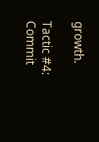growth.

Tactic #4: Commit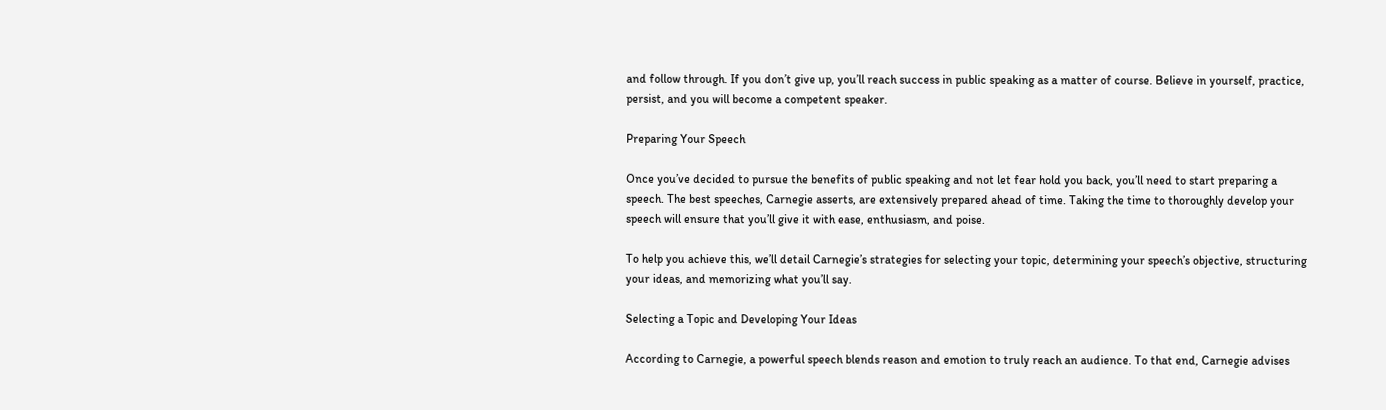and follow through. If you don’t give up, you’ll reach success in public speaking as a matter of course. Believe in yourself, practice, persist, and you will become a competent speaker.

Preparing Your Speech

Once you’ve decided to pursue the benefits of public speaking and not let fear hold you back, you’ll need to start preparing a speech. The best speeches, Carnegie asserts, are extensively prepared ahead of time. Taking the time to thoroughly develop your speech will ensure that you’ll give it with ease, enthusiasm, and poise.

To help you achieve this, we’ll detail Carnegie’s strategies for selecting your topic, determining your speech’s objective, structuring your ideas, and memorizing what you’ll say.

Selecting a Topic and Developing Your Ideas

According to Carnegie, a powerful speech blends reason and emotion to truly reach an audience. To that end, Carnegie advises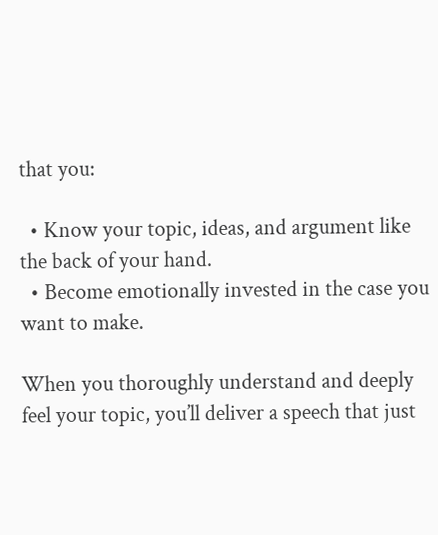that you:

  • Know your topic, ideas, and argument like the back of your hand.
  • Become emotionally invested in the case you want to make.

When you thoroughly understand and deeply feel your topic, you’ll deliver a speech that just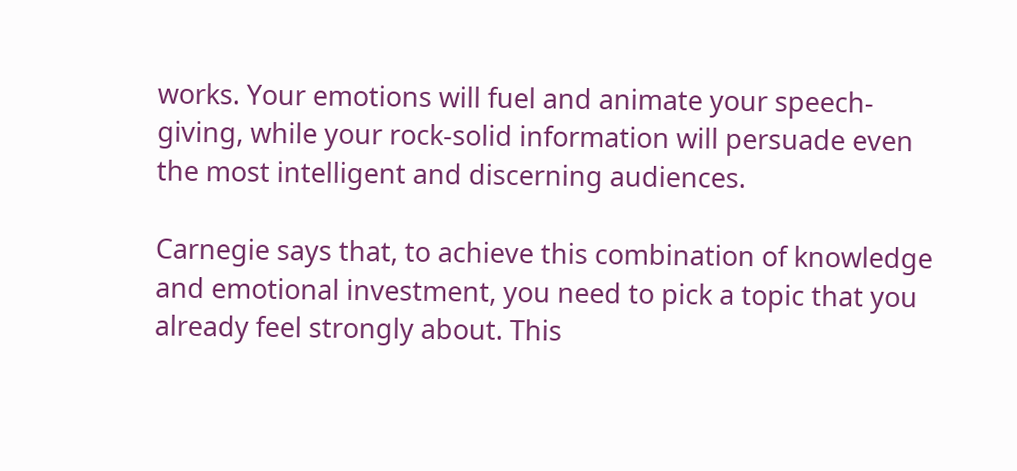works. Your emotions will fuel and animate your speech-giving, while your rock-solid information will persuade even the most intelligent and discerning audiences.

Carnegie says that, to achieve this combination of knowledge and emotional investment, you need to pick a topic that you already feel strongly about. This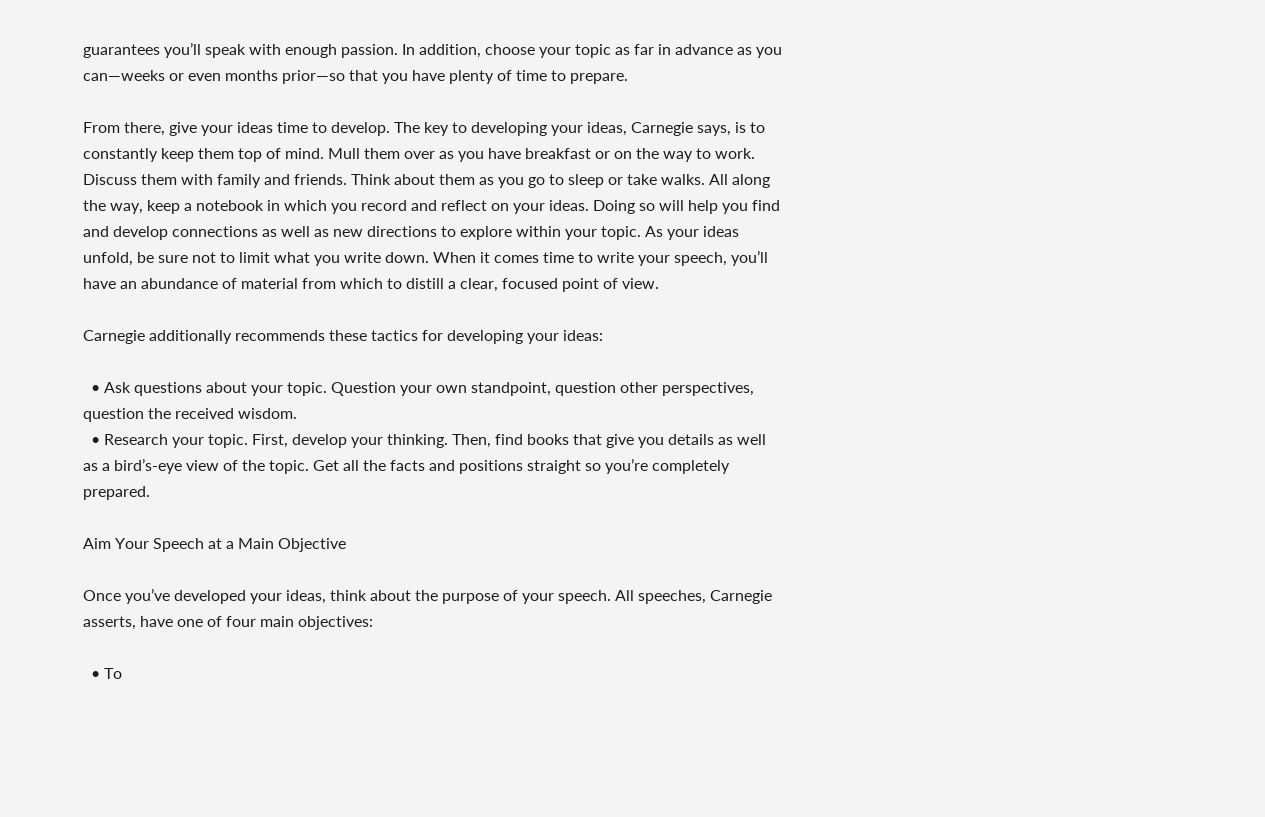guarantees you’ll speak with enough passion. In addition, choose your topic as far in advance as you can—weeks or even months prior—so that you have plenty of time to prepare.

From there, give your ideas time to develop. The key to developing your ideas, Carnegie says, is to constantly keep them top of mind. Mull them over as you have breakfast or on the way to work. Discuss them with family and friends. Think about them as you go to sleep or take walks. All along the way, keep a notebook in which you record and reflect on your ideas. Doing so will help you find and develop connections as well as new directions to explore within your topic. As your ideas unfold, be sure not to limit what you write down. When it comes time to write your speech, you’ll have an abundance of material from which to distill a clear, focused point of view.

Carnegie additionally recommends these tactics for developing your ideas:

  • Ask questions about your topic. Question your own standpoint, question other perspectives, question the received wisdom.
  • Research your topic. First, develop your thinking. Then, find books that give you details as well as a bird’s-eye view of the topic. Get all the facts and positions straight so you’re completely prepared.

Aim Your Speech at a Main Objective

Once you’ve developed your ideas, think about the purpose of your speech. All speeches, Carnegie asserts, have one of four main objectives:

  • To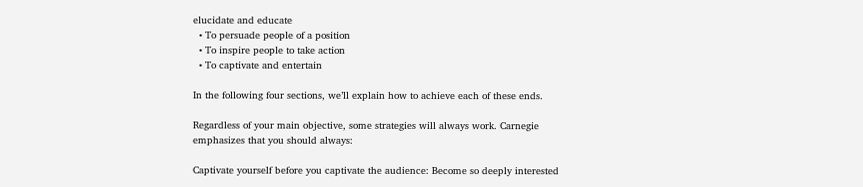elucidate and educate
  • To persuade people of a position
  • To inspire people to take action
  • To captivate and entertain

In the following four sections, we’ll explain how to achieve each of these ends.

Regardless of your main objective, some strategies will always work. Carnegie emphasizes that you should always:

Captivate yourself before you captivate the audience: Become so deeply interested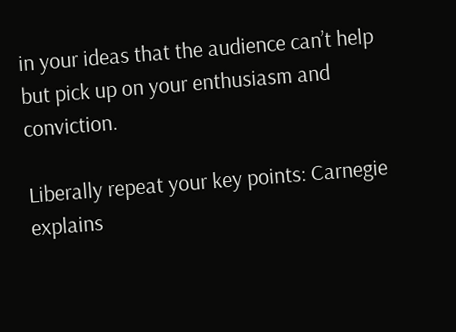in your ideas that the audience can’t help but pick up on your enthusiasm and conviction.

Liberally repeat your key points: Carnegie explains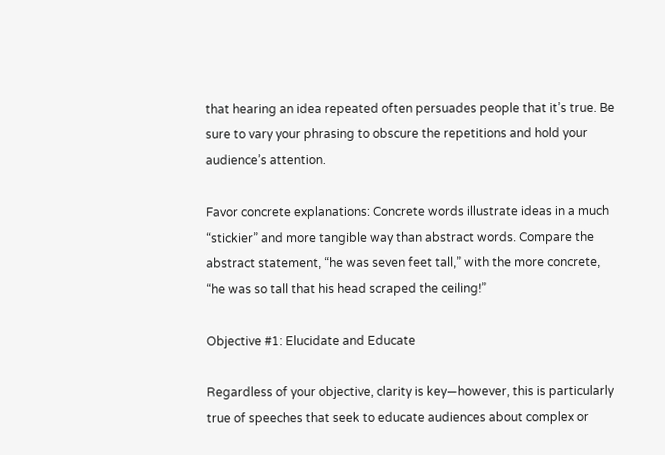that hearing an idea repeated often persuades people that it’s true. Be sure to vary your phrasing to obscure the repetitions and hold your audience’s attention.

Favor concrete explanations: Concrete words illustrate ideas in a much “stickier” and more tangible way than abstract words. Compare the abstract statement, “he was seven feet tall,” with the more concrete, “he was so tall that his head scraped the ceiling!”

Objective #1: Elucidate and Educate

Regardless of your objective, clarity is key—however, this is particularly true of speeches that seek to educate audiences about complex or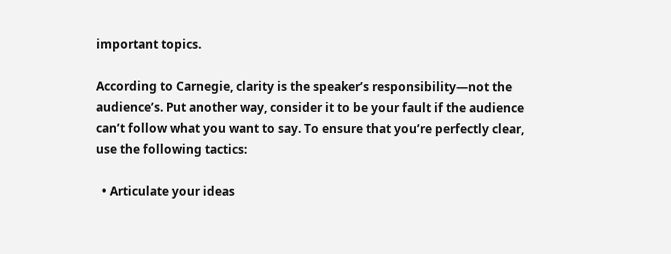important topics.

According to Carnegie, clarity is the speaker’s responsibility—not the audience’s. Put another way, consider it to be your fault if the audience can’t follow what you want to say. To ensure that you’re perfectly clear, use the following tactics:

  • Articulate your ideas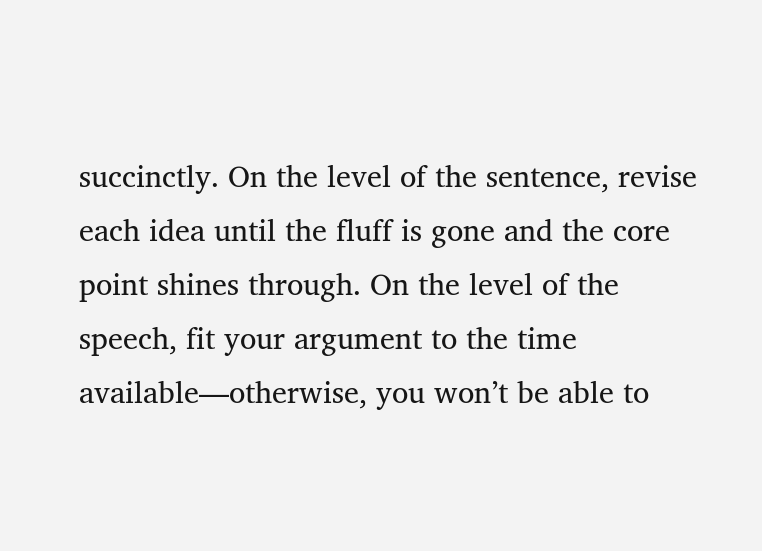succinctly. On the level of the sentence, revise each idea until the fluff is gone and the core point shines through. On the level of the speech, fit your argument to the time available—otherwise, you won’t be able to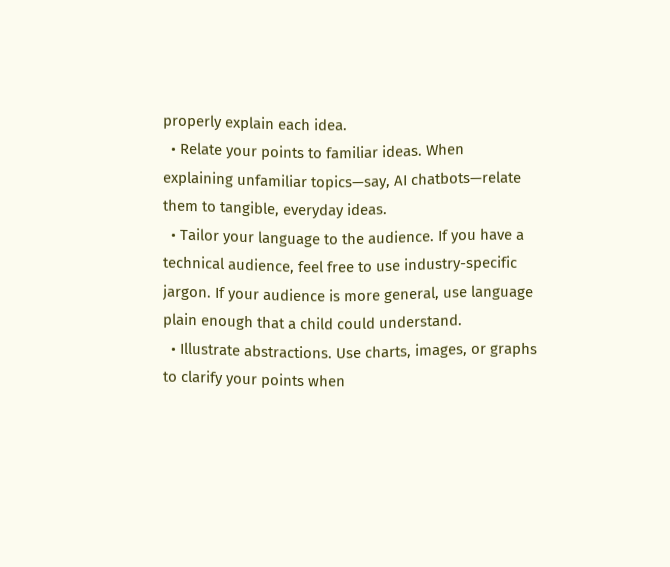properly explain each idea.
  • Relate your points to familiar ideas. When explaining unfamiliar topics—say, AI chatbots—relate them to tangible, everyday ideas.
  • Tailor your language to the audience. If you have a technical audience, feel free to use industry-specific jargon. If your audience is more general, use language plain enough that a child could understand.
  • Illustrate abstractions. Use charts, images, or graphs to clarify your points when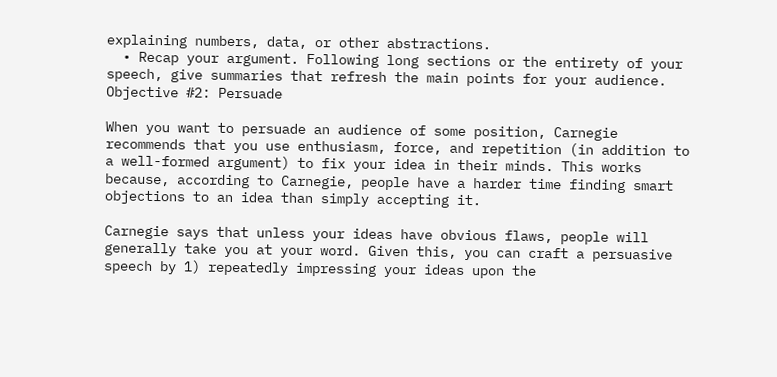explaining numbers, data, or other abstractions.
  • Recap your argument. Following long sections or the entirety of your speech, give summaries that refresh the main points for your audience.
Objective #2: Persuade

When you want to persuade an audience of some position, Carnegie recommends that you use enthusiasm, force, and repetition (in addition to a well-formed argument) to fix your idea in their minds. This works because, according to Carnegie, people have a harder time finding smart objections to an idea than simply accepting it.

Carnegie says that unless your ideas have obvious flaws, people will generally take you at your word. Given this, you can craft a persuasive speech by 1) repeatedly impressing your ideas upon the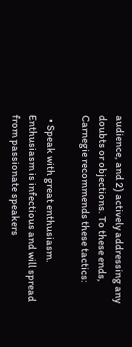audience, and 2) actively addressing any doubts or objections. To these ends, Carnegie recommends these tactics:

  • Speak with great enthusiasm. Enthusiasm is infectious and will spread from passionate speakers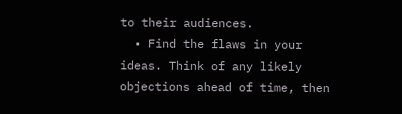to their audiences.
  • Find the flaws in your ideas. Think of any likely objections ahead of time, then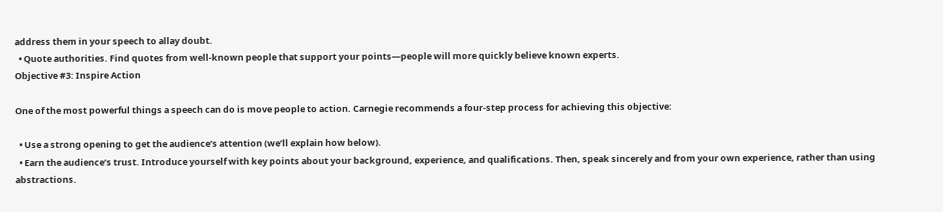address them in your speech to allay doubt.
  • Quote authorities. Find quotes from well-known people that support your points—people will more quickly believe known experts.
Objective #3: Inspire Action

One of the most powerful things a speech can do is move people to action. Carnegie recommends a four-step process for achieving this objective:

  • Use a strong opening to get the audience’s attention (we’ll explain how below).
  • Earn the audience’s trust. Introduce yourself with key points about your background, experience, and qualifications. Then, speak sincerely and from your own experience, rather than using abstractions.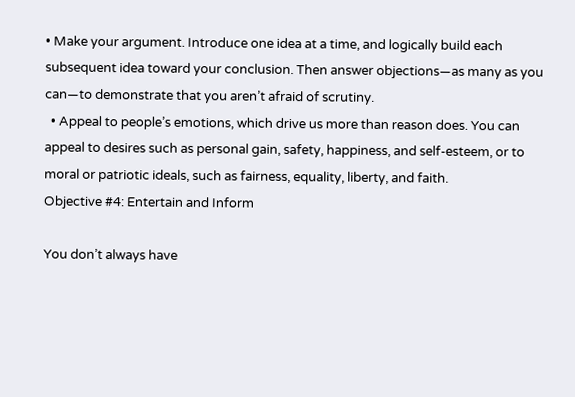• Make your argument. Introduce one idea at a time, and logically build each subsequent idea toward your conclusion. Then answer objections—as many as you can—to demonstrate that you aren’t afraid of scrutiny.
  • Appeal to people’s emotions, which drive us more than reason does. You can appeal to desires such as personal gain, safety, happiness, and self-esteem, or to moral or patriotic ideals, such as fairness, equality, liberty, and faith.
Objective #4: Entertain and Inform

You don’t always have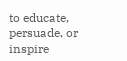to educate, persuade, or inspire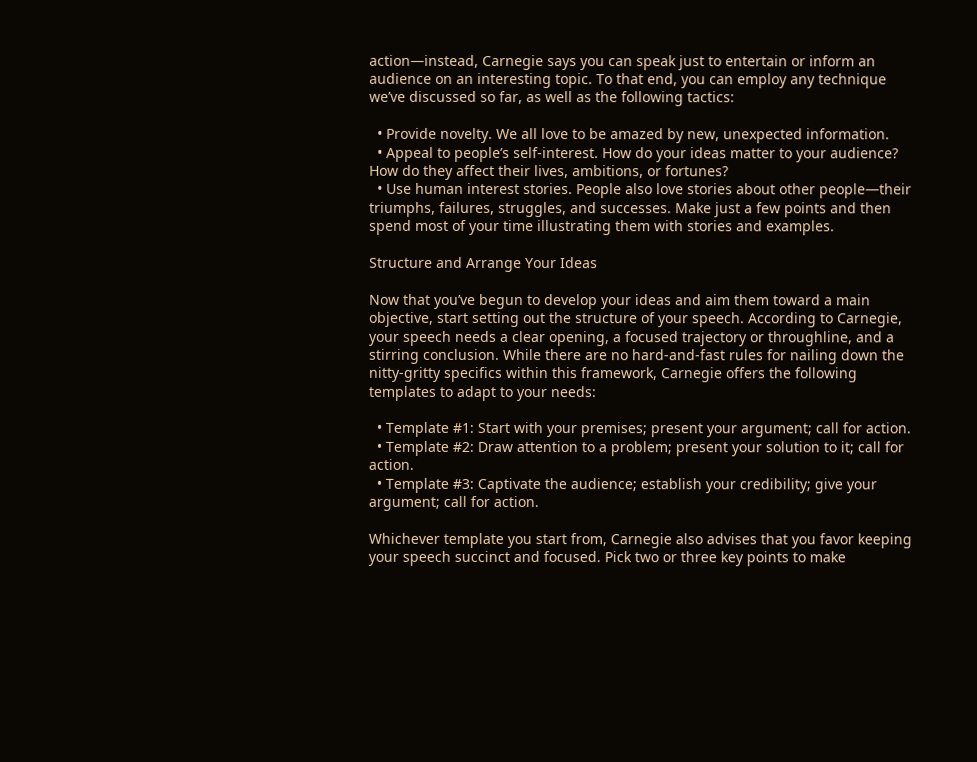action—instead, Carnegie says you can speak just to entertain or inform an audience on an interesting topic. To that end, you can employ any technique we’ve discussed so far, as well as the following tactics:

  • Provide novelty. We all love to be amazed by new, unexpected information.
  • Appeal to people’s self-interest. How do your ideas matter to your audience? How do they affect their lives, ambitions, or fortunes?
  • Use human interest stories. People also love stories about other people—their triumphs, failures, struggles, and successes. Make just a few points and then spend most of your time illustrating them with stories and examples.

Structure and Arrange Your Ideas

Now that you’ve begun to develop your ideas and aim them toward a main objective, start setting out the structure of your speech. According to Carnegie, your speech needs a clear opening, a focused trajectory or throughline, and a stirring conclusion. While there are no hard-and-fast rules for nailing down the nitty-gritty specifics within this framework, Carnegie offers the following templates to adapt to your needs:

  • Template #1: Start with your premises; present your argument; call for action.
  • Template #2: Draw attention to a problem; present your solution to it; call for action.
  • Template #3: Captivate the audience; establish your credibility; give your argument; call for action.

Whichever template you start from, Carnegie also advises that you favor keeping your speech succinct and focused. Pick two or three key points to make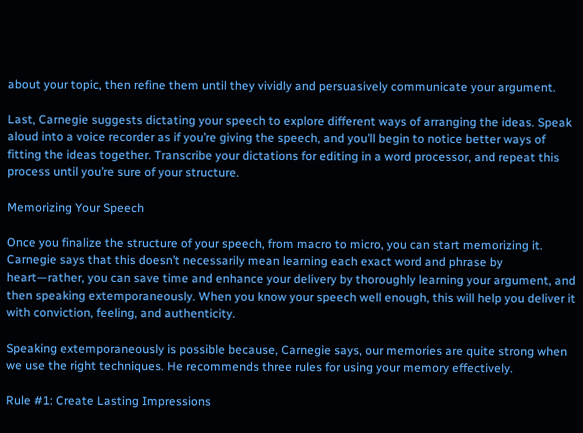about your topic, then refine them until they vividly and persuasively communicate your argument.

Last, Carnegie suggests dictating your speech to explore different ways of arranging the ideas. Speak aloud into a voice recorder as if you’re giving the speech, and you’ll begin to notice better ways of fitting the ideas together. Transcribe your dictations for editing in a word processor, and repeat this process until you’re sure of your structure.

Memorizing Your Speech

Once you finalize the structure of your speech, from macro to micro, you can start memorizing it. Carnegie says that this doesn’t necessarily mean learning each exact word and phrase by heart—rather, you can save time and enhance your delivery by thoroughly learning your argument, and then speaking extemporaneously. When you know your speech well enough, this will help you deliver it with conviction, feeling, and authenticity.

Speaking extemporaneously is possible because, Carnegie says, our memories are quite strong when we use the right techniques. He recommends three rules for using your memory effectively.

Rule #1: Create Lasting Impressions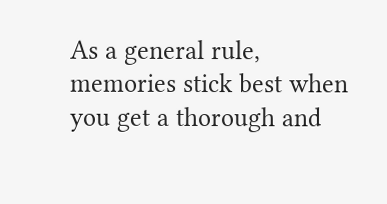As a general rule, memories stick best when you get a thorough and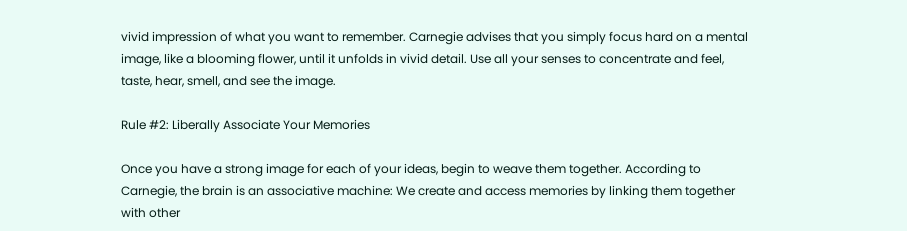vivid impression of what you want to remember. Carnegie advises that you simply focus hard on a mental image, like a blooming flower, until it unfolds in vivid detail. Use all your senses to concentrate and feel, taste, hear, smell, and see the image.

Rule #2: Liberally Associate Your Memories

Once you have a strong image for each of your ideas, begin to weave them together. According to Carnegie, the brain is an associative machine: We create and access memories by linking them together with other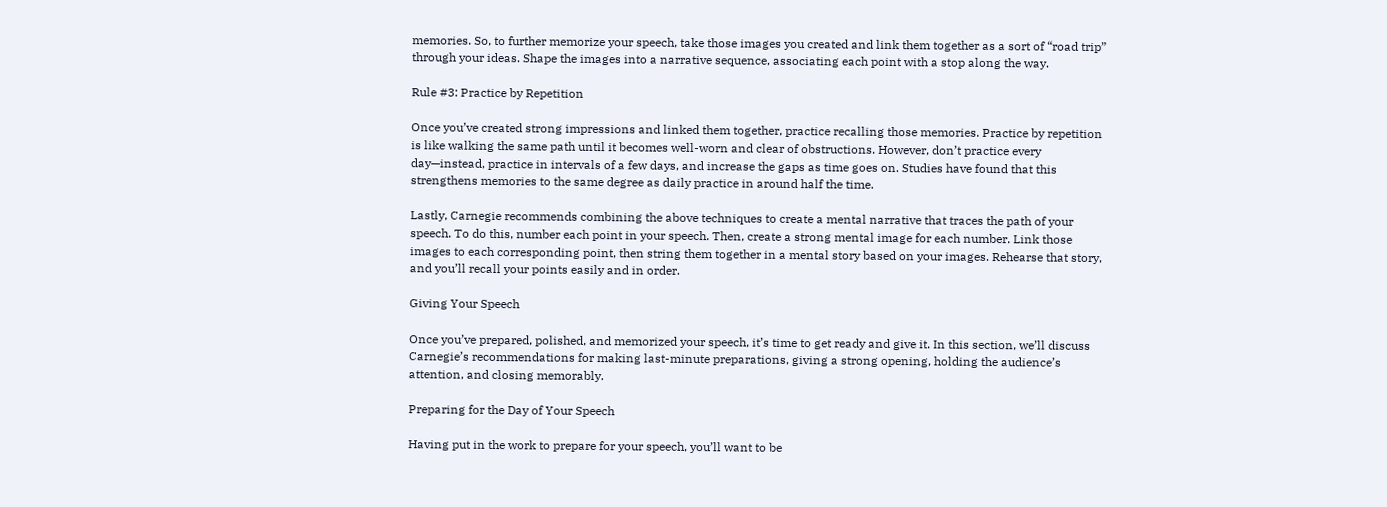memories. So, to further memorize your speech, take those images you created and link them together as a sort of “road trip” through your ideas. Shape the images into a narrative sequence, associating each point with a stop along the way.

Rule #3: Practice by Repetition

Once you’ve created strong impressions and linked them together, practice recalling those memories. Practice by repetition is like walking the same path until it becomes well-worn and clear of obstructions. However, don’t practice every day—instead, practice in intervals of a few days, and increase the gaps as time goes on. Studies have found that this strengthens memories to the same degree as daily practice in around half the time.

Lastly, Carnegie recommends combining the above techniques to create a mental narrative that traces the path of your speech. To do this, number each point in your speech. Then, create a strong mental image for each number. Link those images to each corresponding point, then string them together in a mental story based on your images. Rehearse that story, and you’ll recall your points easily and in order.

Giving Your Speech

Once you’ve prepared, polished, and memorized your speech, it’s time to get ready and give it. In this section, we’ll discuss Carnegie’s recommendations for making last-minute preparations, giving a strong opening, holding the audience’s attention, and closing memorably.

Preparing for the Day of Your Speech

Having put in the work to prepare for your speech, you’ll want to be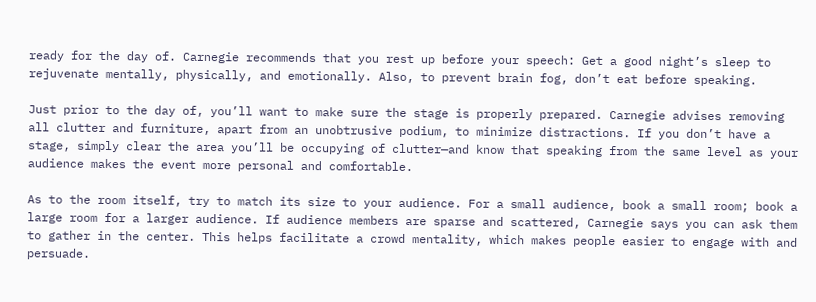ready for the day of. Carnegie recommends that you rest up before your speech: Get a good night’s sleep to rejuvenate mentally, physically, and emotionally. Also, to prevent brain fog, don’t eat before speaking.

Just prior to the day of, you’ll want to make sure the stage is properly prepared. Carnegie advises removing all clutter and furniture, apart from an unobtrusive podium, to minimize distractions. If you don’t have a stage, simply clear the area you’ll be occupying of clutter—and know that speaking from the same level as your audience makes the event more personal and comfortable.

As to the room itself, try to match its size to your audience. For a small audience, book a small room; book a large room for a larger audience. If audience members are sparse and scattered, Carnegie says you can ask them to gather in the center. This helps facilitate a crowd mentality, which makes people easier to engage with and persuade.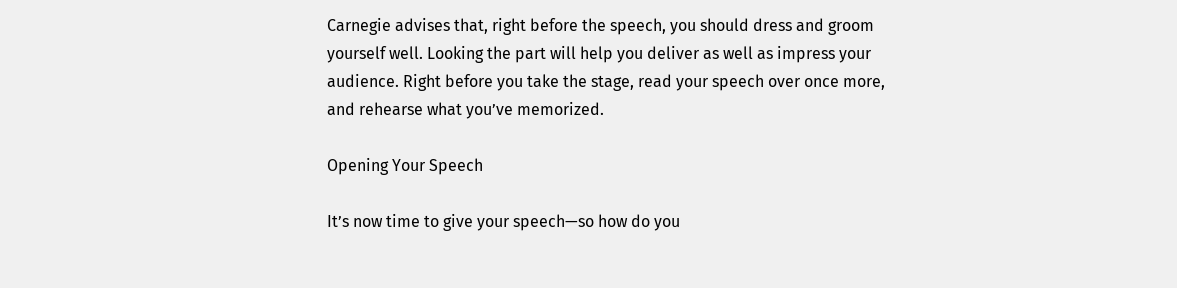Carnegie advises that, right before the speech, you should dress and groom yourself well. Looking the part will help you deliver as well as impress your audience. Right before you take the stage, read your speech over once more, and rehearse what you’ve memorized.

Opening Your Speech

It’s now time to give your speech—so how do you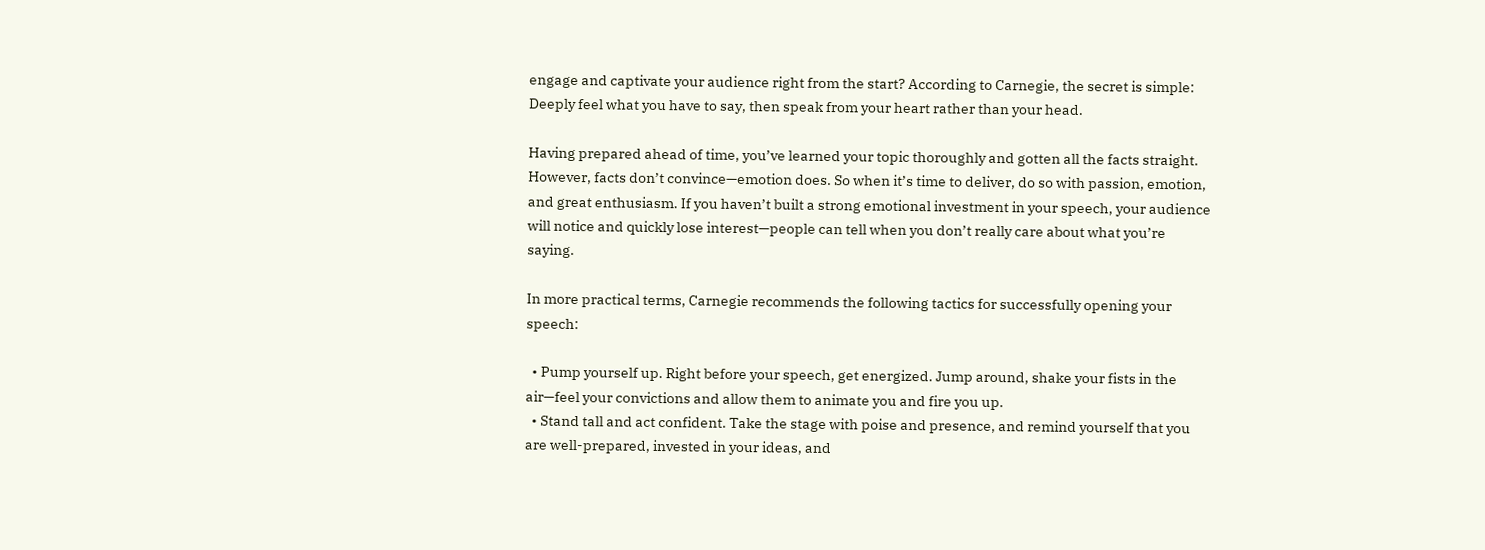engage and captivate your audience right from the start? According to Carnegie, the secret is simple: Deeply feel what you have to say, then speak from your heart rather than your head.

Having prepared ahead of time, you’ve learned your topic thoroughly and gotten all the facts straight. However, facts don’t convince—emotion does. So when it’s time to deliver, do so with passion, emotion, and great enthusiasm. If you haven’t built a strong emotional investment in your speech, your audience will notice and quickly lose interest—people can tell when you don’t really care about what you’re saying.

In more practical terms, Carnegie recommends the following tactics for successfully opening your speech:

  • Pump yourself up. Right before your speech, get energized. Jump around, shake your fists in the air—feel your convictions and allow them to animate you and fire you up.
  • Stand tall and act confident. Take the stage with poise and presence, and remind yourself that you are well-prepared, invested in your ideas, and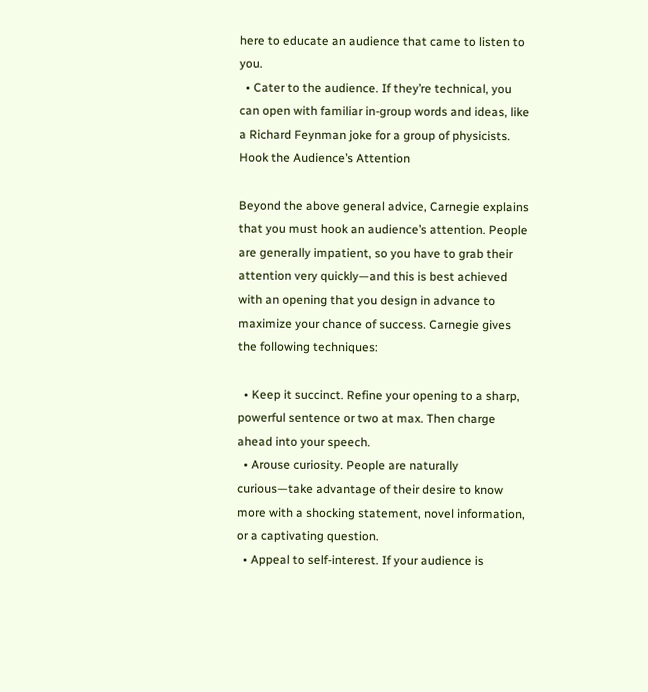here to educate an audience that came to listen to you.
  • Cater to the audience. If they’re technical, you can open with familiar in-group words and ideas, like a Richard Feynman joke for a group of physicists.
Hook the Audience’s Attention

Beyond the above general advice, Carnegie explains that you must hook an audience’s attention. People are generally impatient, so you have to grab their attention very quickly—and this is best achieved with an opening that you design in advance to maximize your chance of success. Carnegie gives the following techniques:

  • Keep it succinct. Refine your opening to a sharp, powerful sentence or two at max. Then charge ahead into your speech.
  • Arouse curiosity. People are naturally curious—take advantage of their desire to know more with a shocking statement, novel information, or a captivating question.
  • Appeal to self-interest. If your audience is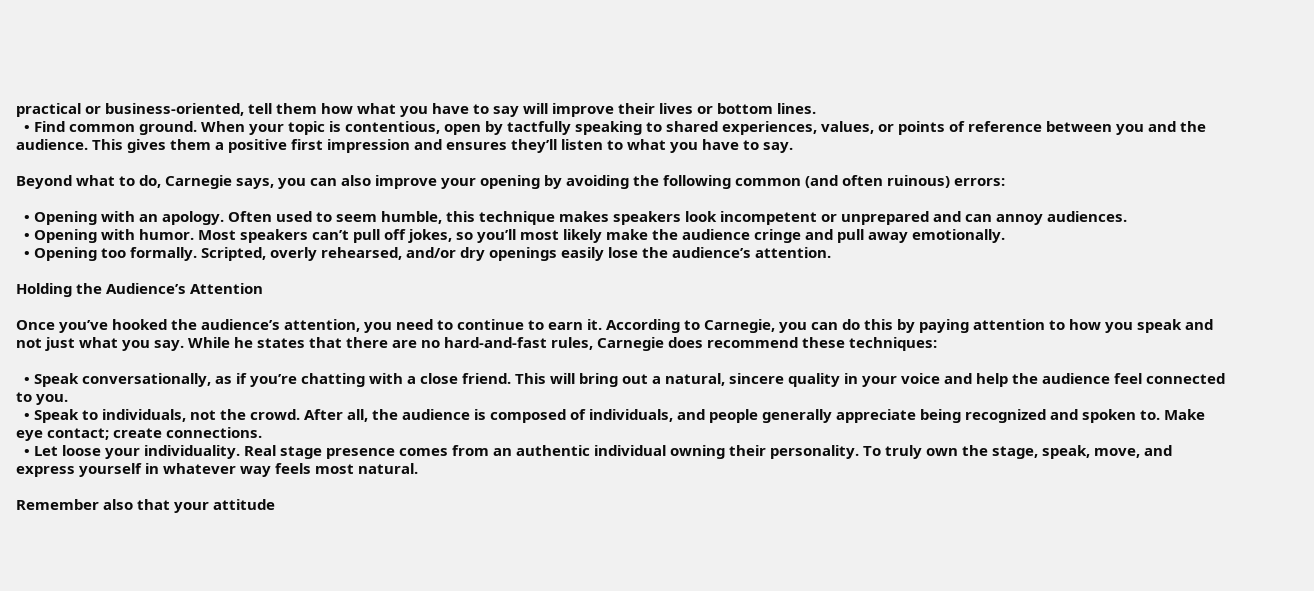practical or business-oriented, tell them how what you have to say will improve their lives or bottom lines.
  • Find common ground. When your topic is contentious, open by tactfully speaking to shared experiences, values, or points of reference between you and the audience. This gives them a positive first impression and ensures they’ll listen to what you have to say.

Beyond what to do, Carnegie says, you can also improve your opening by avoiding the following common (and often ruinous) errors:

  • Opening with an apology. Often used to seem humble, this technique makes speakers look incompetent or unprepared and can annoy audiences.
  • Opening with humor. Most speakers can’t pull off jokes, so you’ll most likely make the audience cringe and pull away emotionally.
  • Opening too formally. Scripted, overly rehearsed, and/or dry openings easily lose the audience’s attention.

Holding the Audience’s Attention

Once you’ve hooked the audience’s attention, you need to continue to earn it. According to Carnegie, you can do this by paying attention to how you speak and not just what you say. While he states that there are no hard-and-fast rules, Carnegie does recommend these techniques:

  • Speak conversationally, as if you’re chatting with a close friend. This will bring out a natural, sincere quality in your voice and help the audience feel connected to you.
  • Speak to individuals, not the crowd. After all, the audience is composed of individuals, and people generally appreciate being recognized and spoken to. Make eye contact; create connections.
  • Let loose your individuality. Real stage presence comes from an authentic individual owning their personality. To truly own the stage, speak, move, and express yourself in whatever way feels most natural.

Remember also that your attitude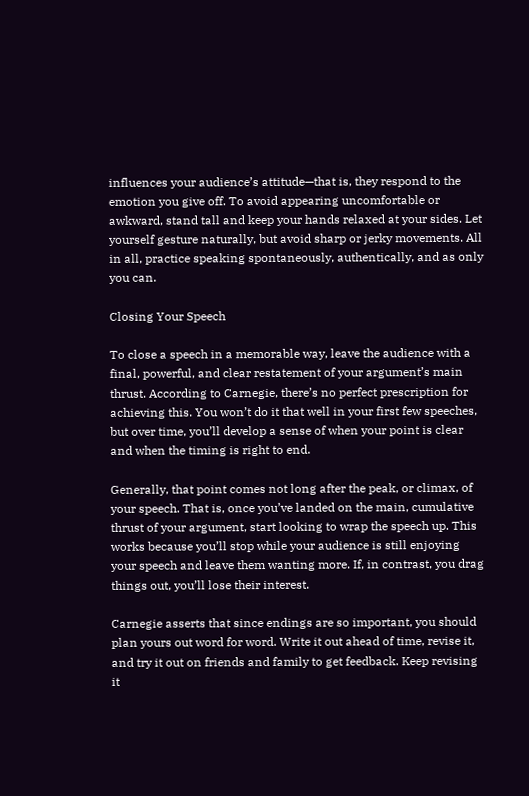influences your audience’s attitude—that is, they respond to the emotion you give off. To avoid appearing uncomfortable or awkward, stand tall and keep your hands relaxed at your sides. Let yourself gesture naturally, but avoid sharp or jerky movements. All in all, practice speaking spontaneously, authentically, and as only you can.

Closing Your Speech

To close a speech in a memorable way, leave the audience with a final, powerful, and clear restatement of your argument’s main thrust. According to Carnegie, there’s no perfect prescription for achieving this. You won’t do it that well in your first few speeches, but over time, you’ll develop a sense of when your point is clear and when the timing is right to end.

Generally, that point comes not long after the peak, or climax, of your speech. That is, once you’ve landed on the main, cumulative thrust of your argument, start looking to wrap the speech up. This works because you’ll stop while your audience is still enjoying your speech and leave them wanting more. If, in contrast, you drag things out, you’ll lose their interest.

Carnegie asserts that since endings are so important, you should plan yours out word for word. Write it out ahead of time, revise it, and try it out on friends and family to get feedback. Keep revising it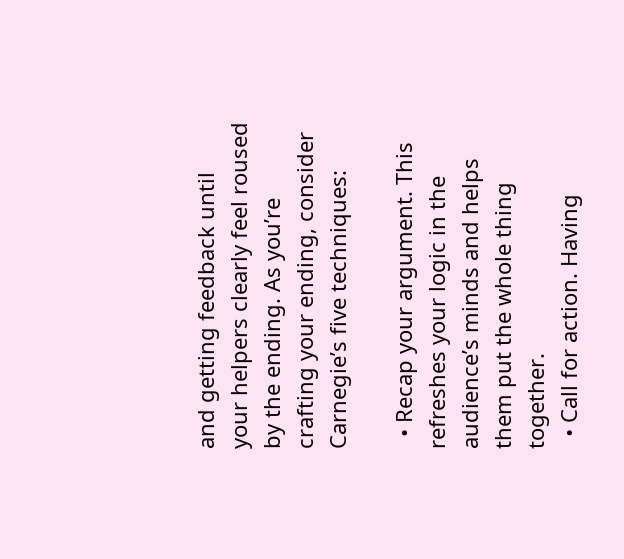and getting feedback until your helpers clearly feel roused by the ending. As you’re crafting your ending, consider Carnegie’s five techniques:

  • Recap your argument. This refreshes your logic in the audience’s minds and helps them put the whole thing together.
  • Call for action. Having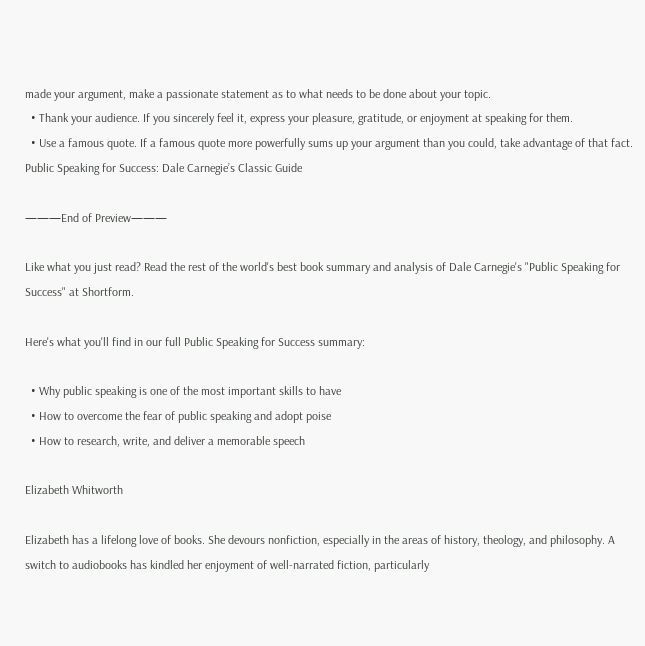made your argument, make a passionate statement as to what needs to be done about your topic.
  • Thank your audience. If you sincerely feel it, express your pleasure, gratitude, or enjoyment at speaking for them.
  • Use a famous quote. If a famous quote more powerfully sums up your argument than you could, take advantage of that fact.
Public Speaking for Success: Dale Carnegie’s Classic Guide

———End of Preview———

Like what you just read? Read the rest of the world's best book summary and analysis of Dale Carnegie's "Public Speaking for Success" at Shortform.

Here's what you'll find in our full Public Speaking for Success summary:

  • Why public speaking is one of the most important skills to have
  • How to overcome the fear of public speaking and adopt poise
  • How to research, write, and deliver a memorable speech

Elizabeth Whitworth

Elizabeth has a lifelong love of books. She devours nonfiction, especially in the areas of history, theology, and philosophy. A switch to audiobooks has kindled her enjoyment of well-narrated fiction, particularly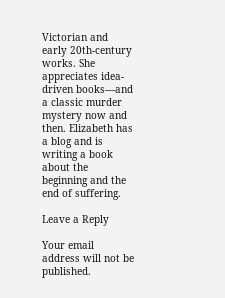Victorian and early 20th-century works. She appreciates idea-driven books—and a classic murder mystery now and then. Elizabeth has a blog and is writing a book about the beginning and the end of suffering.

Leave a Reply

Your email address will not be published.